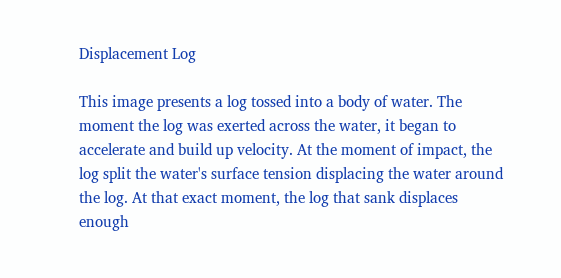Displacement Log

This image presents a log tossed into a body of water. The moment the log was exerted across the water, it began to accelerate and build up velocity. At the moment of impact, the log split the water's surface tension displacing the water around the log. At that exact moment, the log that sank displaces enough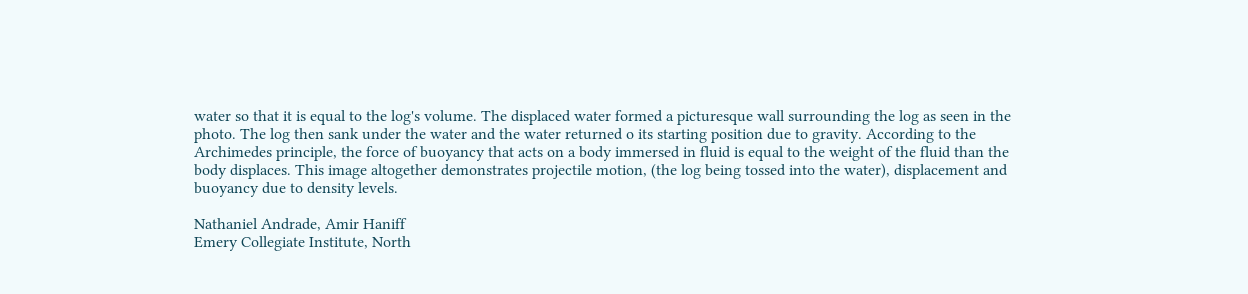water so that it is equal to the log's volume. The displaced water formed a picturesque wall surrounding the log as seen in the photo. The log then sank under the water and the water returned o its starting position due to gravity. According to the Archimedes principle, the force of buoyancy that acts on a body immersed in fluid is equal to the weight of the fluid than the body displaces. This image altogether demonstrates projectile motion, (the log being tossed into the water), displacement and buoyancy due to density levels.

Nathaniel Andrade, Amir Haniff
Emery Collegiate Institute, North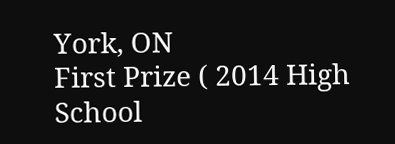York, ON
First Prize ( 2014 High School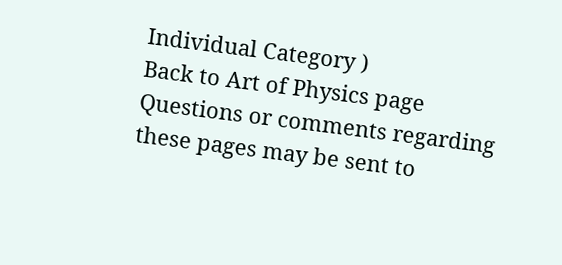Individual Category )
Back to Art of Physics page
Questions or comments regarding these pages may be sent to